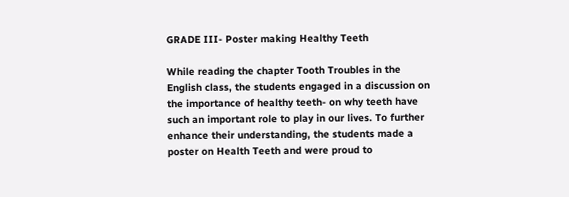GRADE III- Poster making Healthy Teeth

While reading the chapter Tooth Troubles in the English class, the students engaged in a discussion on the importance of healthy teeth- on why teeth have such an important role to play in our lives. To further enhance their understanding, the students made a poster on Health Teeth and were proud to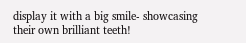display it with a big smile- showcasing their own brilliant teeth!